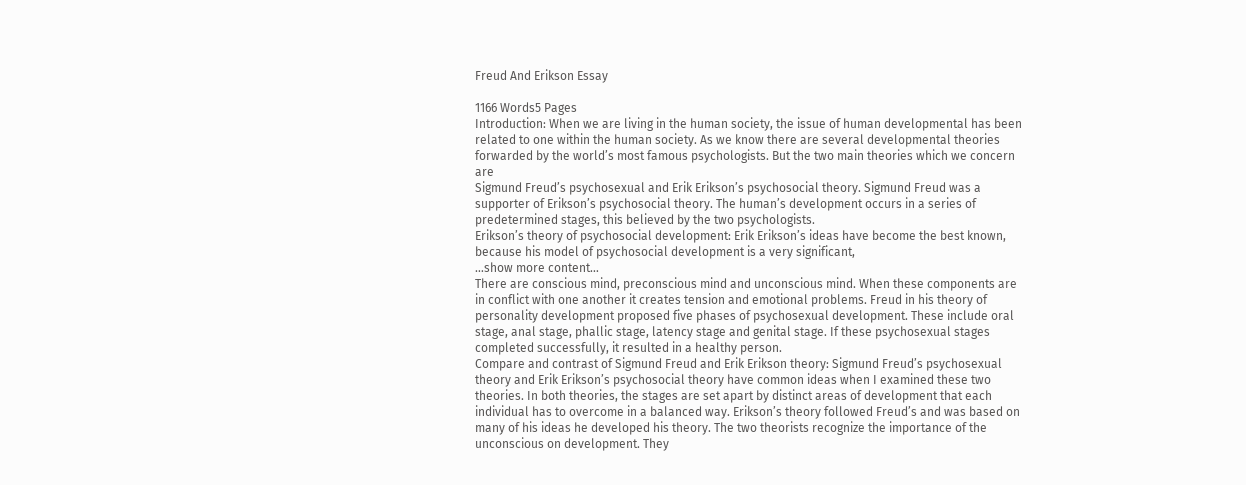Freud And Erikson Essay

1166 Words5 Pages
Introduction: When we are living in the human society, the issue of human developmental has been related to one within the human society. As we know there are several developmental theories forwarded by the world’s most famous psychologists. But the two main theories which we concern are
Sigmund Freud’s psychosexual and Erik Erikson’s psychosocial theory. Sigmund Freud was a supporter of Erikson’s psychosocial theory. The human’s development occurs in a series of predetermined stages, this believed by the two psychologists.
Erikson’s theory of psychosocial development: Erik Erikson’s ideas have become the best known, because his model of psychosocial development is a very significant,
…show more content…
There are conscious mind, preconscious mind and unconscious mind. When these components are in conflict with one another it creates tension and emotional problems. Freud in his theory of personality development proposed five phases of psychosexual development. These include oral stage, anal stage, phallic stage, latency stage and genital stage. If these psychosexual stages completed successfully, it resulted in a healthy person.
Compare and contrast of Sigmund Freud and Erik Erikson theory: Sigmund Freud’s psychosexual theory and Erik Erikson’s psychosocial theory have common ideas when I examined these two theories. In both theories, the stages are set apart by distinct areas of development that each individual has to overcome in a balanced way. Erikson’s theory followed Freud’s and was based on many of his ideas he developed his theory. The two theorists recognize the importance of the unconscious on development. They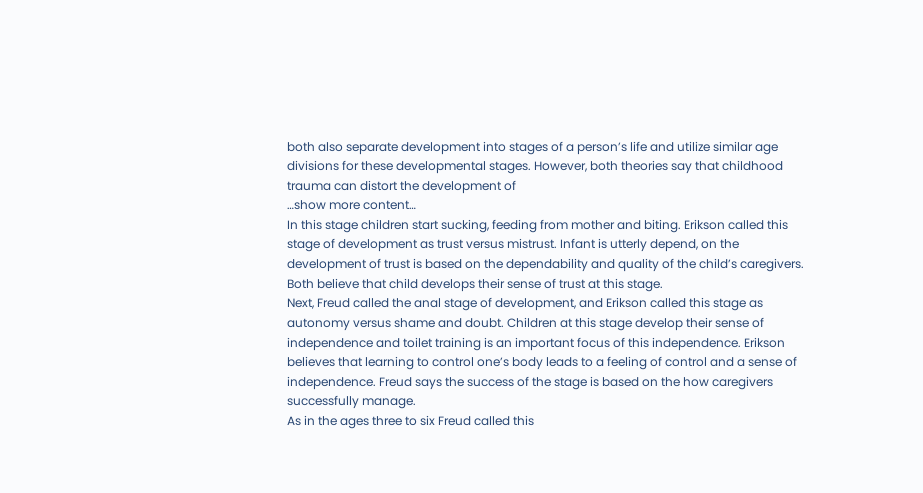both also separate development into stages of a person’s life and utilize similar age divisions for these developmental stages. However, both theories say that childhood trauma can distort the development of
…show more content…
In this stage children start sucking, feeding from mother and biting. Erikson called this stage of development as trust versus mistrust. Infant is utterly depend, on the development of trust is based on the dependability and quality of the child’s caregivers.
Both believe that child develops their sense of trust at this stage.
Next, Freud called the anal stage of development, and Erikson called this stage as autonomy versus shame and doubt. Children at this stage develop their sense of independence and toilet training is an important focus of this independence. Erikson believes that learning to control one’s body leads to a feeling of control and a sense of independence. Freud says the success of the stage is based on the how caregivers successfully manage.
As in the ages three to six Freud called this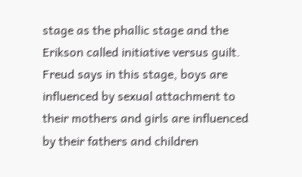stage as the phallic stage and the Erikson called initiative versus guilt. Freud says in this stage, boys are influenced by sexual attachment to their mothers and girls are influenced by their fathers and children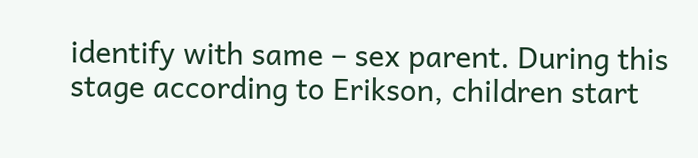identify with same – sex parent. During this stage according to Erikson, children start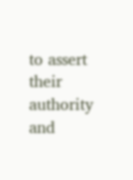to assert their authority and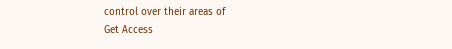control over their areas of
Get Access